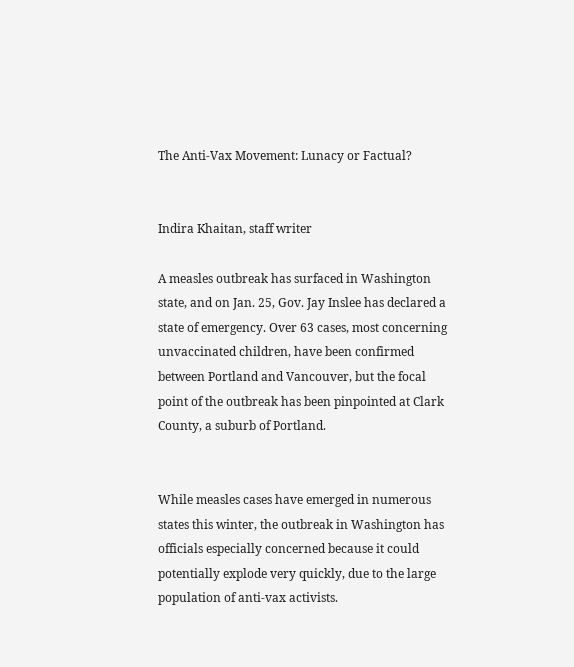The Anti-Vax Movement: Lunacy or Factual?


Indira Khaitan, staff writer

A measles outbreak has surfaced in Washington state, and on Jan. 25, Gov. Jay Inslee has declared a state of emergency. Over 63 cases, most concerning unvaccinated children, have been confirmed between Portland and Vancouver, but the focal point of the outbreak has been pinpointed at Clark County, a suburb of Portland.


While measles cases have emerged in numerous states this winter, the outbreak in Washington has officials especially concerned because it could potentially explode very quickly, due to the large population of anti-vax activists.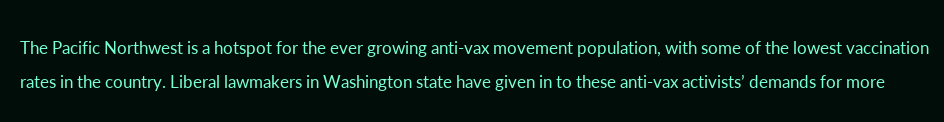The Pacific Northwest is a hotspot for the ever growing anti-vax movement population, with some of the lowest vaccination rates in the country. Liberal lawmakers in Washington state have given in to these anti-vax activists’ demands for more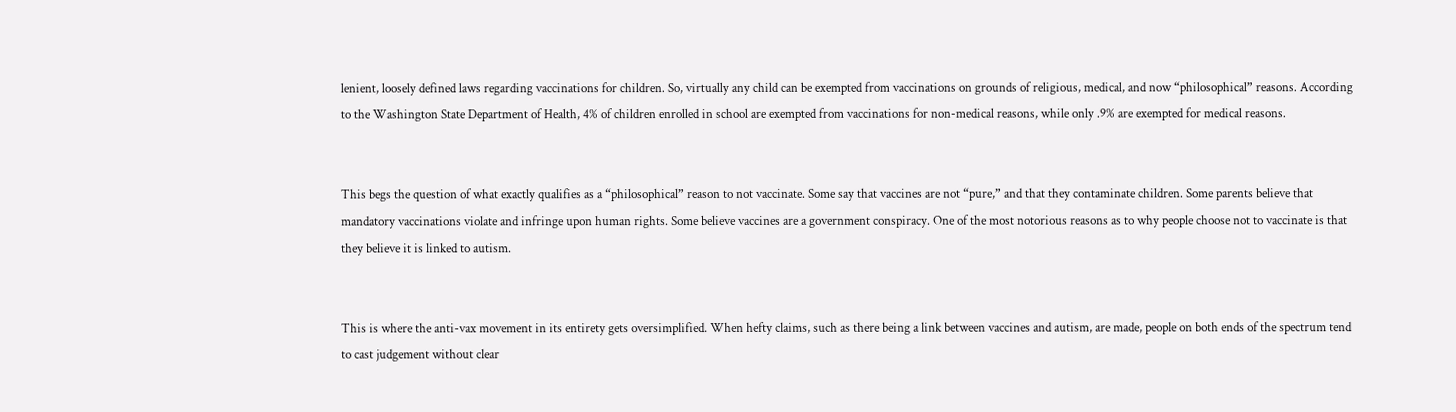lenient, loosely defined laws regarding vaccinations for children. So, virtually any child can be exempted from vaccinations on grounds of religious, medical, and now “philosophical” reasons. According to the Washington State Department of Health, 4% of children enrolled in school are exempted from vaccinations for non-medical reasons, while only .9% are exempted for medical reasons.


This begs the question of what exactly qualifies as a “philosophical” reason to not vaccinate. Some say that vaccines are not “pure,” and that they contaminate children. Some parents believe that mandatory vaccinations violate and infringe upon human rights. Some believe vaccines are a government conspiracy. One of the most notorious reasons as to why people choose not to vaccinate is that they believe it is linked to autism.


This is where the anti-vax movement in its entirety gets oversimplified. When hefty claims, such as there being a link between vaccines and autism, are made, people on both ends of the spectrum tend to cast judgement without clear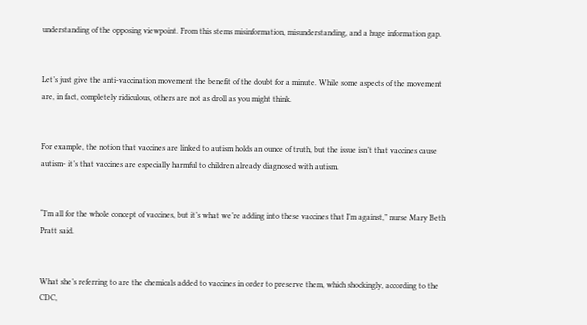understanding of the opposing viewpoint. From this stems misinformation, misunderstanding, and a huge information gap.


Let’s just give the anti-vaccination movement the benefit of the doubt for a minute. While some aspects of the movement are, in fact, completely ridiculous, others are not as droll as you might think.


For example, the notion that vaccines are linked to autism holds an ounce of truth, but the issue isn’t that vaccines cause autism- it’s that vaccines are especially harmful to children already diagnosed with autism.


“I’m all for the whole concept of vaccines, but it’s what we’re adding into these vaccines that I’m against,” nurse Mary Beth Pratt said.


What she’s referring to are the chemicals added to vaccines in order to preserve them, which shockingly, according to the CDC,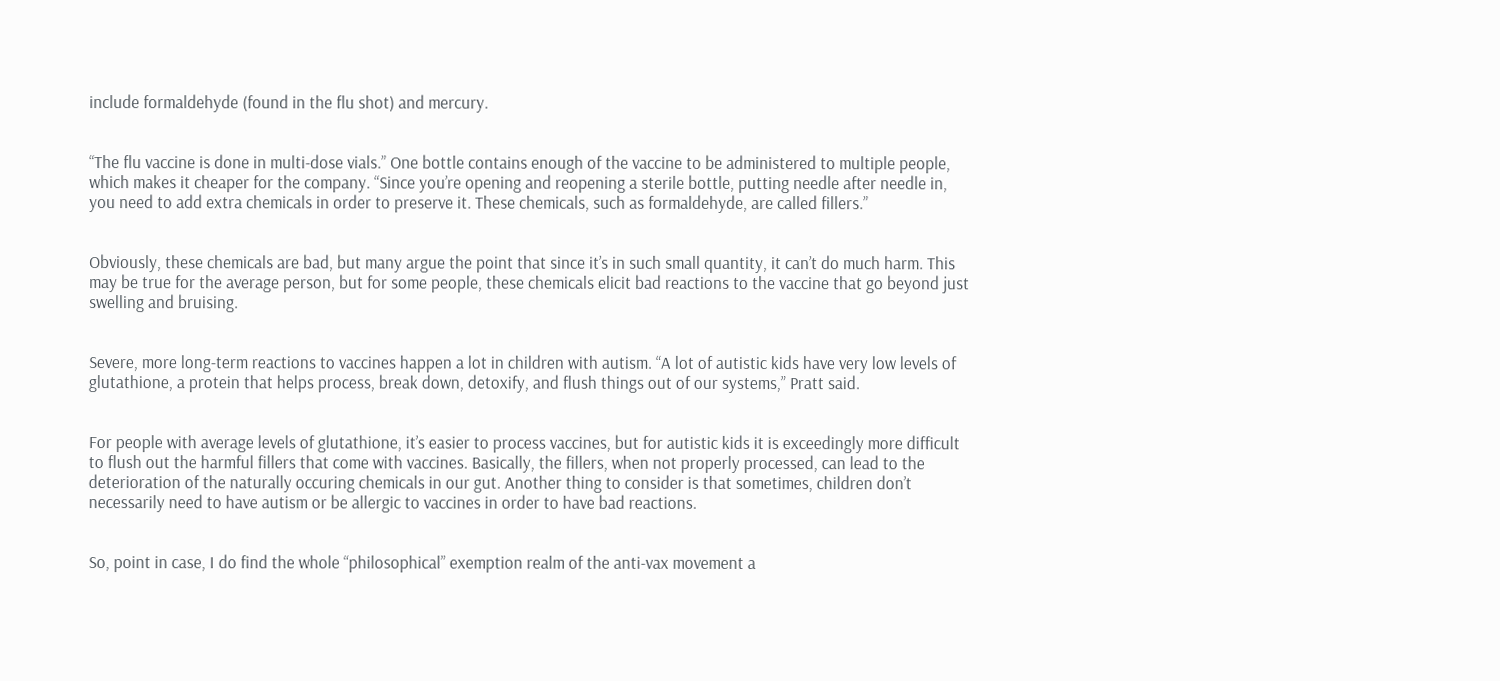include formaldehyde (found in the flu shot) and mercury.


“The flu vaccine is done in multi-dose vials.” One bottle contains enough of the vaccine to be administered to multiple people, which makes it cheaper for the company. “Since you’re opening and reopening a sterile bottle, putting needle after needle in, you need to add extra chemicals in order to preserve it. These chemicals, such as formaldehyde, are called fillers.”


Obviously, these chemicals are bad, but many argue the point that since it’s in such small quantity, it can’t do much harm. This may be true for the average person, but for some people, these chemicals elicit bad reactions to the vaccine that go beyond just swelling and bruising.


Severe, more long-term reactions to vaccines happen a lot in children with autism. “A lot of autistic kids have very low levels of glutathione, a protein that helps process, break down, detoxify, and flush things out of our systems,” Pratt said.


For people with average levels of glutathione, it’s easier to process vaccines, but for autistic kids it is exceedingly more difficult to flush out the harmful fillers that come with vaccines. Basically, the fillers, when not properly processed, can lead to the deterioration of the naturally occuring chemicals in our gut. Another thing to consider is that sometimes, children don’t necessarily need to have autism or be allergic to vaccines in order to have bad reactions.


So, point in case, I do find the whole “philosophical” exemption realm of the anti-vax movement a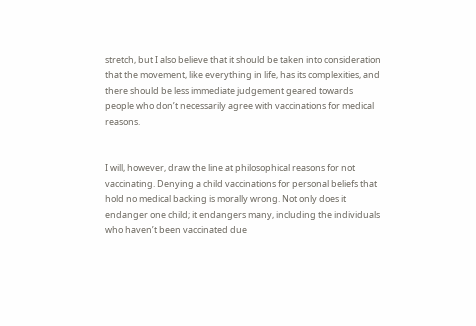stretch, but I also believe that it should be taken into consideration that the movement, like everything in life, has its complexities, and there should be less immediate judgement geared towards people who don’t necessarily agree with vaccinations for medical reasons.


I will, however, draw the line at philosophical reasons for not vaccinating. Denying a child vaccinations for personal beliefs that hold no medical backing is morally wrong. Not only does it endanger one child; it endangers many, including the individuals who haven’t been vaccinated due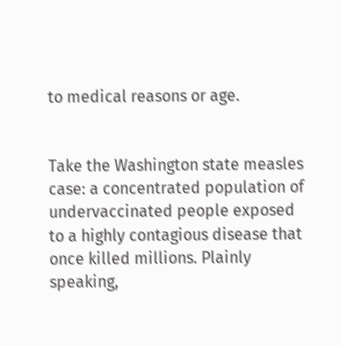to medical reasons or age.


Take the Washington state measles case: a concentrated population of undervaccinated people exposed to a highly contagious disease that once killed millions. Plainly speaking,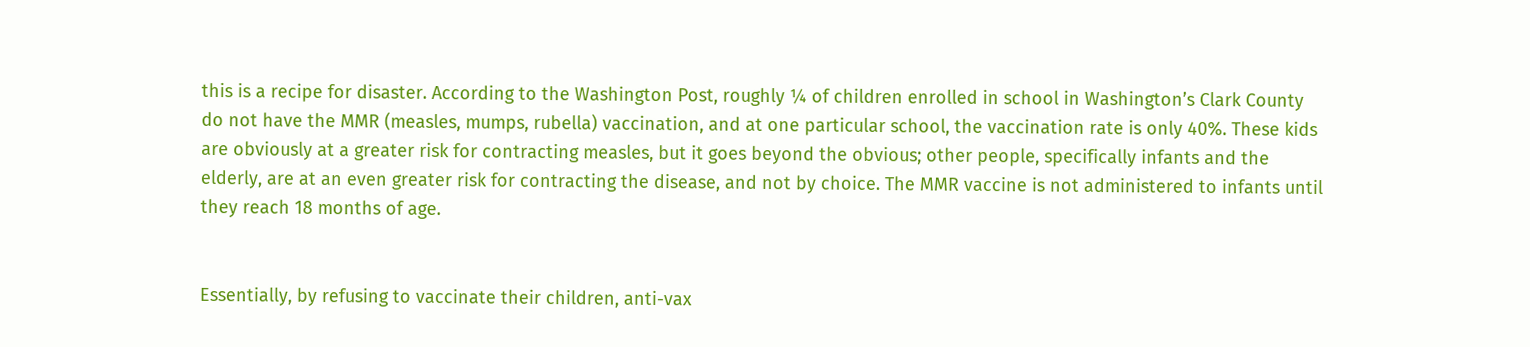this is a recipe for disaster. According to the Washington Post, roughly ¼ of children enrolled in school in Washington’s Clark County do not have the MMR (measles, mumps, rubella) vaccination, and at one particular school, the vaccination rate is only 40%. These kids are obviously at a greater risk for contracting measles, but it goes beyond the obvious; other people, specifically infants and the elderly, are at an even greater risk for contracting the disease, and not by choice. The MMR vaccine is not administered to infants until they reach 18 months of age.


Essentially, by refusing to vaccinate their children, anti-vax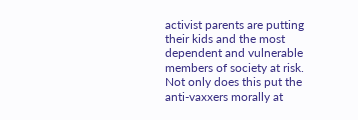activist parents are putting their kids and the most dependent and vulnerable members of society at risk. Not only does this put the anti-vaxxers morally at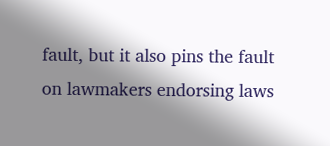fault, but it also pins the fault on lawmakers endorsing laws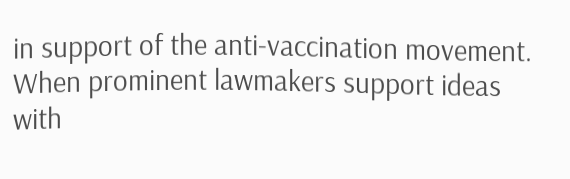in support of the anti-vaccination movement. When prominent lawmakers support ideas with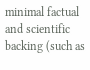minimal factual and scientific backing (such as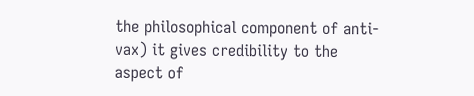the philosophical component of anti-vax) it gives credibility to the aspect of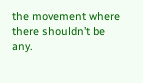the movement where there shouldn’t be any.